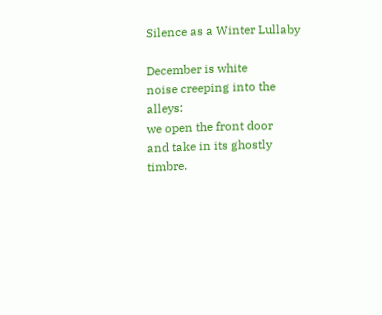Silence as a Winter Lullaby

December is white
noise creeping into the alleys:
we open the front door
and take in its ghostly timbre.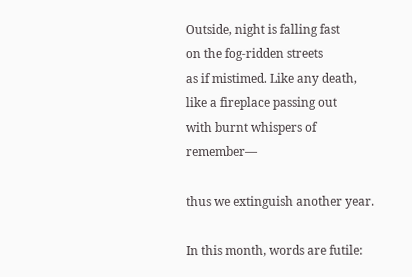Outside, night is falling fast
on the fog-ridden streets
as if mistimed. Like any death,
like a fireplace passing out
with burnt whispers of remember—

thus we extinguish another year.

In this month, words are futile: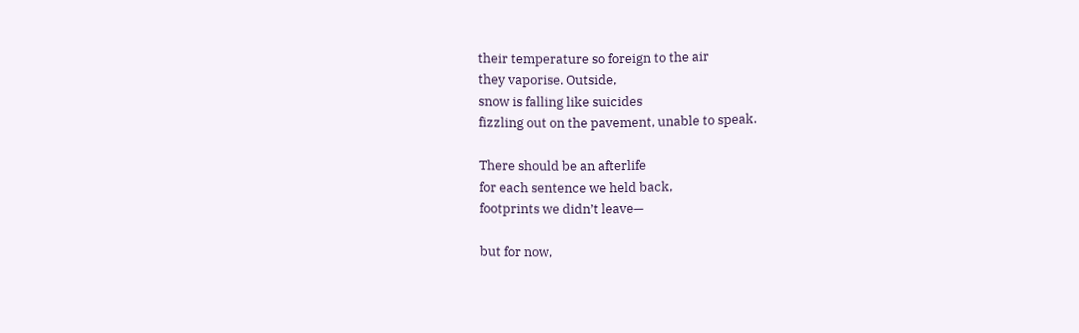their temperature so foreign to the air
they vaporise. Outside,
snow is falling like suicides
fizzling out on the pavement, unable to speak.

There should be an afterlife
for each sentence we held back,
footprints we didn’t leave—

but for now,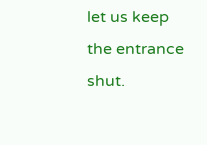let us keep the entrance shut.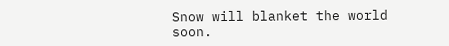Snow will blanket the world soon.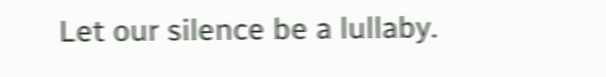Let our silence be a lullaby.